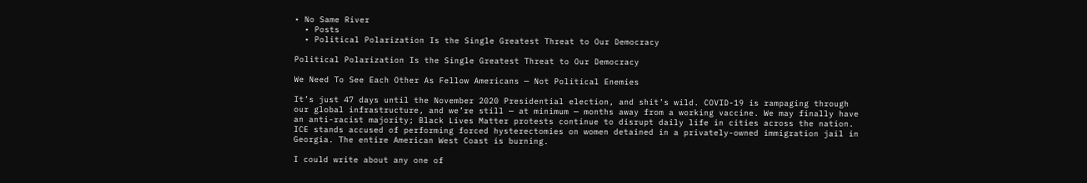• No Same River
  • Posts
  • Political Polarization Is the Single Greatest Threat to Our Democracy

Political Polarization Is the Single Greatest Threat to Our Democracy

We Need To See Each Other As Fellow Americans — Not Political Enemies

It’s just 47 days until the November 2020 Presidential election, and shit’s wild. COVID-19 is rampaging through our global infrastructure, and we’re still — at minimum — months away from a working vaccine. We may finally have an anti-racist majority; Black Lives Matter protests continue to disrupt daily life in cities across the nation. ICE stands accused of performing forced hysterectomies on women detained in a privately-owned immigration jail in Georgia. The entire American West Coast is burning.

I could write about any one of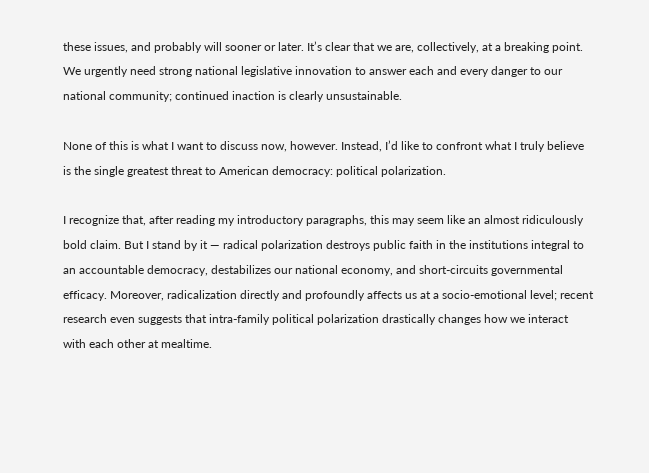these issues, and probably will sooner or later. It’s clear that we are, collectively, at a breaking point. We urgently need strong national legislative innovation to answer each and every danger to our national community; continued inaction is clearly unsustainable.

None of this is what I want to discuss now, however. Instead, I’d like to confront what I truly believe is the single greatest threat to American democracy: political polarization.

I recognize that, after reading my introductory paragraphs, this may seem like an almost ridiculously bold claim. But I stand by it — radical polarization destroys public faith in the institutions integral to an accountable democracy, destabilizes our national economy, and short-circuits governmental efficacy. Moreover, radicalization directly and profoundly affects us at a socio-emotional level; recent research even suggests that intra-family political polarization drastically changes how we interact with each other at mealtime.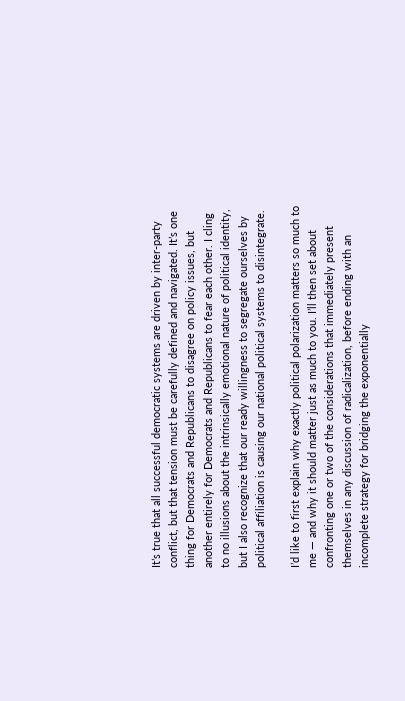It’s true that all successful democratic systems are driven by inter-party conflict, but that tension must be carefully defined and navigated. It’s one thing for Democrats and Republicans to disagree on policy issues, but another entirely for Democrats and Republicans to fear each other. I cling to no illusions about the intrinsically emotional nature of political identity, but I also recognize that our ready willingness to segregate ourselves by political affiliation is causing our national political systems to disintegrate.

I’d like to first explain why exactly political polarization matters so much to me — and why it should matter just as much to you. I’ll then set about confronting one or two of the considerations that immediately present themselves in any discussion of radicalization, before ending with an incomplete strategy for bridging the exponentially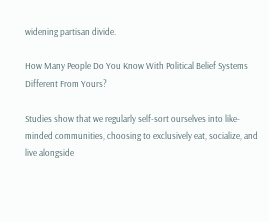widening partisan divide.

How Many People Do You Know With Political Belief Systems Different From Yours?

Studies show that we regularly self-sort ourselves into like-minded communities, choosing to exclusively eat, socialize, and live alongside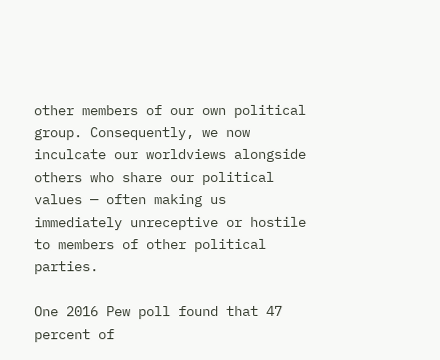other members of our own political group. Consequently, we now inculcate our worldviews alongside others who share our political values — often making us immediately unreceptive or hostile to members of other political parties.

One 2016 Pew poll found that 47 percent of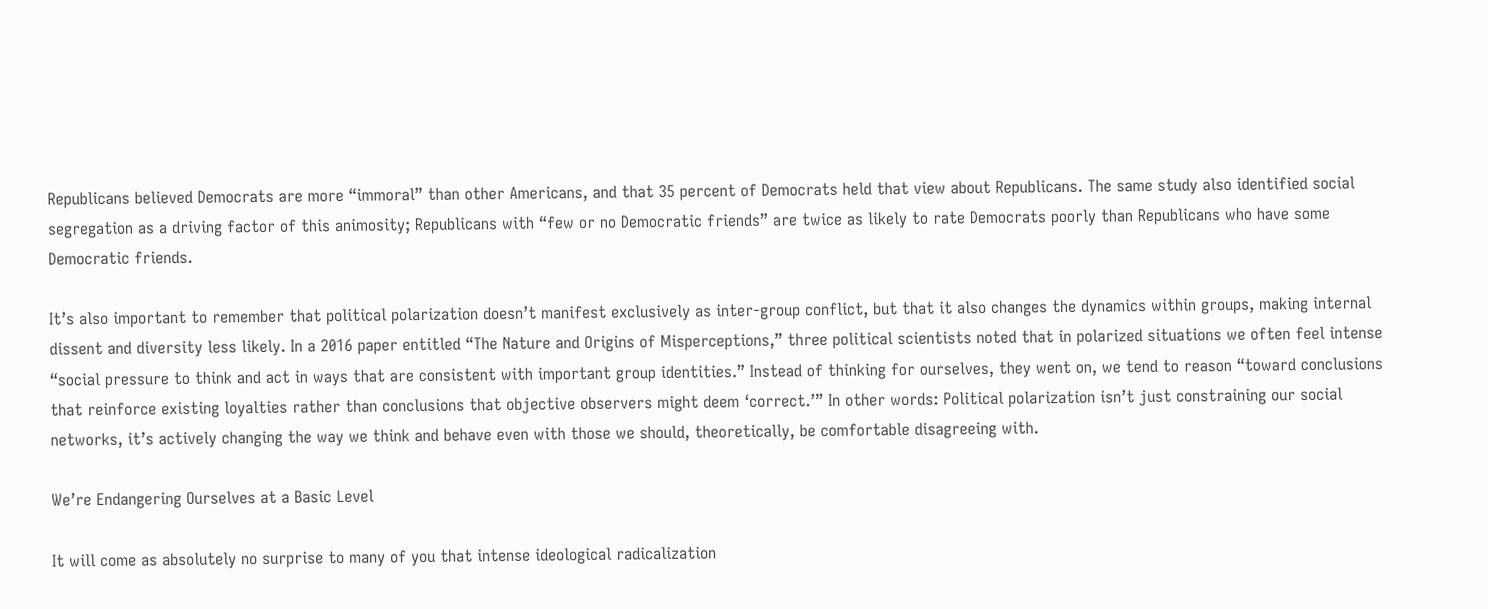Republicans believed Democrats are more “immoral” than other Americans, and that 35 percent of Democrats held that view about Republicans. The same study also identified social segregation as a driving factor of this animosity; Republicans with “few or no Democratic friends” are twice as likely to rate Democrats poorly than Republicans who have some Democratic friends.

It’s also important to remember that political polarization doesn’t manifest exclusively as inter-group conflict, but that it also changes the dynamics within groups, making internal dissent and diversity less likely. In a 2016 paper entitled “The Nature and Origins of Misperceptions,” three political scientists noted that in polarized situations we often feel intense “social pressure to think and act in ways that are consistent with important group identities.” Instead of thinking for ourselves, they went on, we tend to reason “toward conclusions that reinforce existing loyalties rather than conclusions that objective observers might deem ‘correct.’” In other words: Political polarization isn’t just constraining our social networks, it’s actively changing the way we think and behave even with those we should, theoretically, be comfortable disagreeing with.

We’re Endangering Ourselves at a Basic Level

It will come as absolutely no surprise to many of you that intense ideological radicalization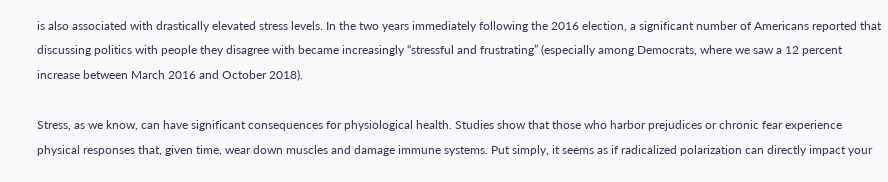is also associated with drastically elevated stress levels. In the two years immediately following the 2016 election, a significant number of Americans reported that discussing politics with people they disagree with became increasingly “stressful and frustrating” (especially among Democrats, where we saw a 12 percent increase between March 2016 and October 2018).

Stress, as we know, can have significant consequences for physiological health. Studies show that those who harbor prejudices or chronic fear experience physical responses that, given time, wear down muscles and damage immune systems. Put simply, it seems as if radicalized polarization can directly impact your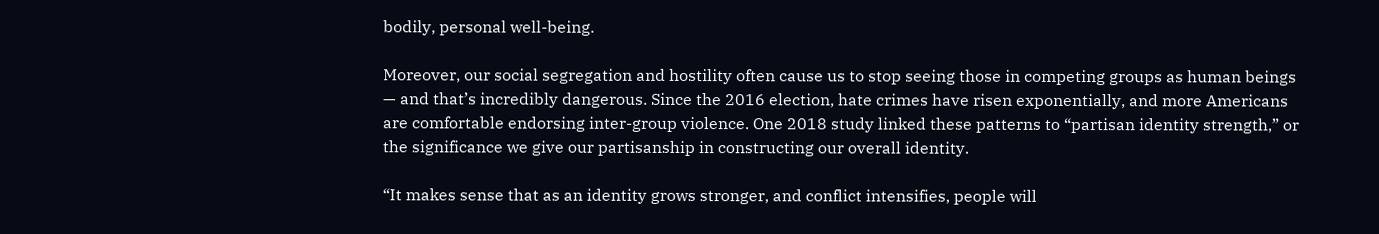bodily, personal well-being.

Moreover, our social segregation and hostility often cause us to stop seeing those in competing groups as human beings — and that’s incredibly dangerous. Since the 2016 election, hate crimes have risen exponentially, and more Americans are comfortable endorsing inter-group violence. One 2018 study linked these patterns to “partisan identity strength,” or the significance we give our partisanship in constructing our overall identity.

“It makes sense that as an identity grows stronger, and conflict intensifies, people will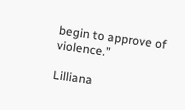begin to approve of violence.”

Lilliana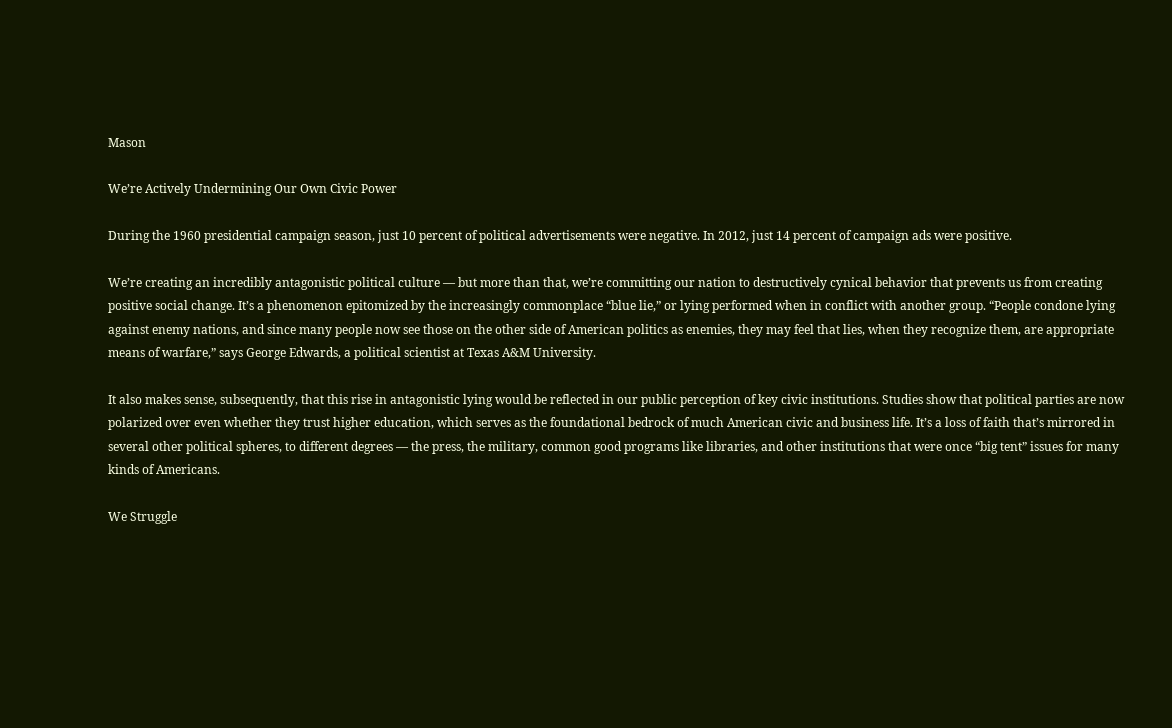Mason

We’re Actively Undermining Our Own Civic Power

During the 1960 presidential campaign season, just 10 percent of political advertisements were negative. In 2012, just 14 percent of campaign ads were positive.

We’re creating an incredibly antagonistic political culture — but more than that, we’re committing our nation to destructively cynical behavior that prevents us from creating positive social change. It’s a phenomenon epitomized by the increasingly commonplace “blue lie,” or lying performed when in conflict with another group. “People condone lying against enemy nations, and since many people now see those on the other side of American politics as enemies, they may feel that lies, when they recognize them, are appropriate means of warfare,” says George Edwards, a political scientist at Texas A&M University.

It also makes sense, subsequently, that this rise in antagonistic lying would be reflected in our public perception of key civic institutions. Studies show that political parties are now polarized over even whether they trust higher education, which serves as the foundational bedrock of much American civic and business life. It’s a loss of faith that’s mirrored in several other political spheres, to different degrees — the press, the military, common good programs like libraries, and other institutions that were once “big tent” issues for many kinds of Americans.

We Struggle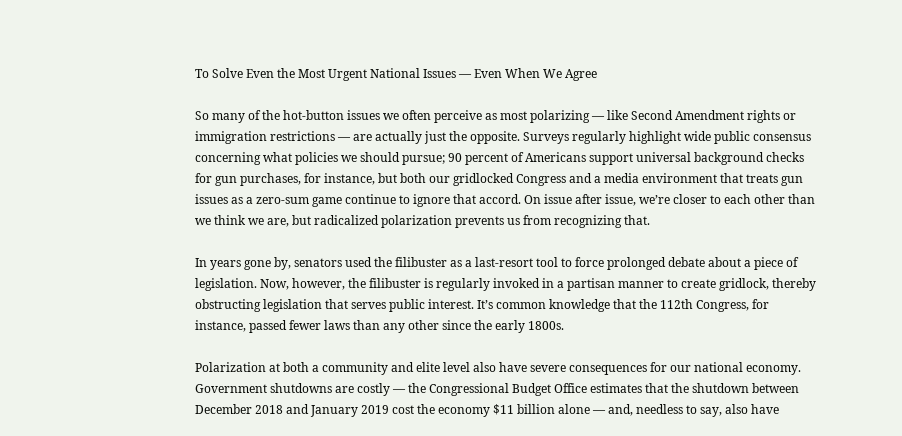To Solve Even the Most Urgent National Issues — Even When We Agree

So many of the hot-button issues we often perceive as most polarizing — like Second Amendment rights or immigration restrictions — are actually just the opposite. Surveys regularly highlight wide public consensus concerning what policies we should pursue; 90 percent of Americans support universal background checks for gun purchases, for instance, but both our gridlocked Congress and a media environment that treats gun issues as a zero-sum game continue to ignore that accord. On issue after issue, we’re closer to each other than we think we are, but radicalized polarization prevents us from recognizing that.

In years gone by, senators used the filibuster as a last-resort tool to force prolonged debate about a piece of legislation. Now, however, the filibuster is regularly invoked in a partisan manner to create gridlock, thereby obstructing legislation that serves public interest. It’s common knowledge that the 112th Congress, for instance, passed fewer laws than any other since the early 1800s.

Polarization at both a community and elite level also have severe consequences for our national economy. Government shutdowns are costly — the Congressional Budget Office estimates that the shutdown between December 2018 and January 2019 cost the economy $11 billion alone — and, needless to say, also have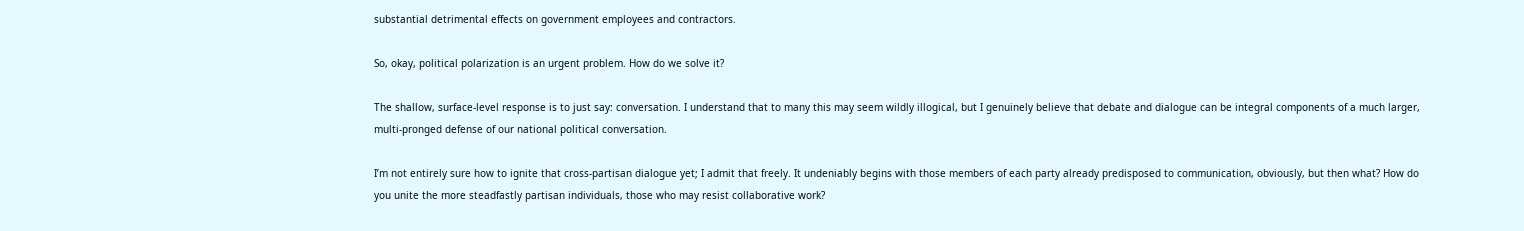substantial detrimental effects on government employees and contractors.

So, okay, political polarization is an urgent problem. How do we solve it?

The shallow, surface-level response is to just say: conversation. I understand that to many this may seem wildly illogical, but I genuinely believe that debate and dialogue can be integral components of a much larger, multi-pronged defense of our national political conversation.

I’m not entirely sure how to ignite that cross-partisan dialogue yet; I admit that freely. It undeniably begins with those members of each party already predisposed to communication, obviously, but then what? How do you unite the more steadfastly partisan individuals, those who may resist collaborative work?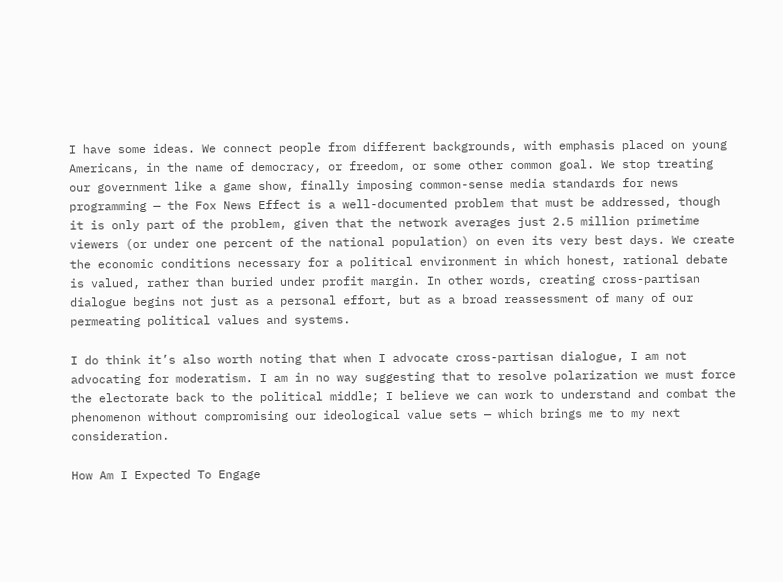I have some ideas. We connect people from different backgrounds, with emphasis placed on young Americans, in the name of democracy, or freedom, or some other common goal. We stop treating our government like a game show, finally imposing common-sense media standards for news programming — the Fox News Effect is a well-documented problem that must be addressed, though it is only part of the problem, given that the network averages just 2.5 million primetime viewers (or under one percent of the national population) on even its very best days. We create the economic conditions necessary for a political environment in which honest, rational debate is valued, rather than buried under profit margin. In other words, creating cross-partisan dialogue begins not just as a personal effort, but as a broad reassessment of many of our permeating political values and systems.

I do think it’s also worth noting that when I advocate cross-partisan dialogue, I am not advocating for moderatism. I am in no way suggesting that to resolve polarization we must force the electorate back to the political middle; I believe we can work to understand and combat the phenomenon without compromising our ideological value sets — which brings me to my next consideration.

How Am I Expected To Engage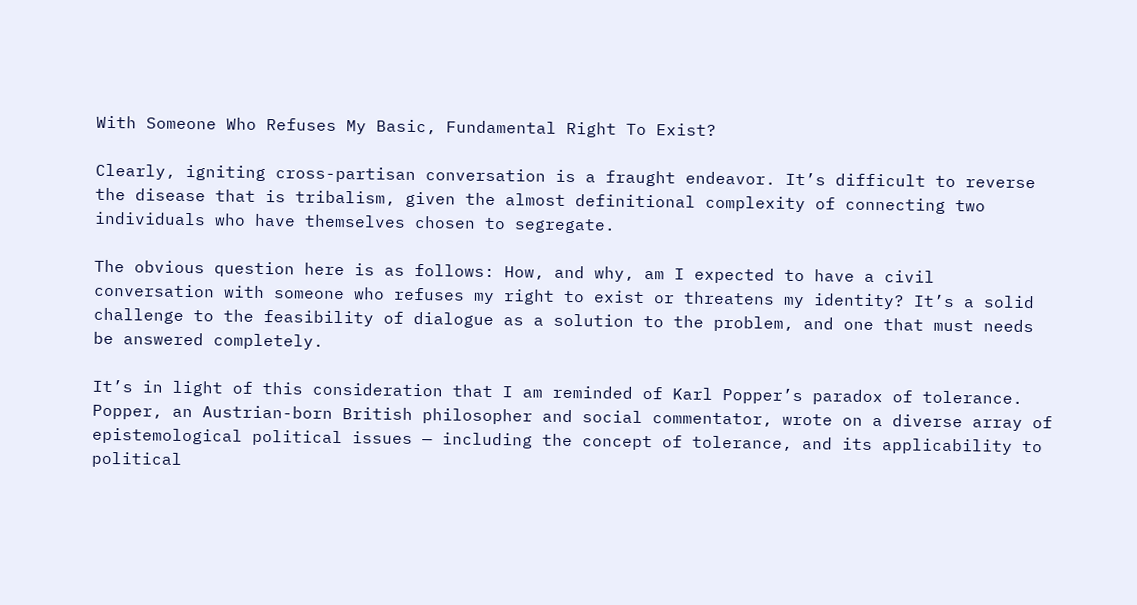With Someone Who Refuses My Basic, Fundamental Right To Exist?

Clearly, igniting cross-partisan conversation is a fraught endeavor. It’s difficult to reverse the disease that is tribalism, given the almost definitional complexity of connecting two individuals who have themselves chosen to segregate.

The obvious question here is as follows: How, and why, am I expected to have a civil conversation with someone who refuses my right to exist or threatens my identity? It’s a solid challenge to the feasibility of dialogue as a solution to the problem, and one that must needs be answered completely.

It’s in light of this consideration that I am reminded of Karl Popper’s paradox of tolerance. Popper, an Austrian-born British philosopher and social commentator, wrote on a diverse array of epistemological political issues — including the concept of tolerance, and its applicability to political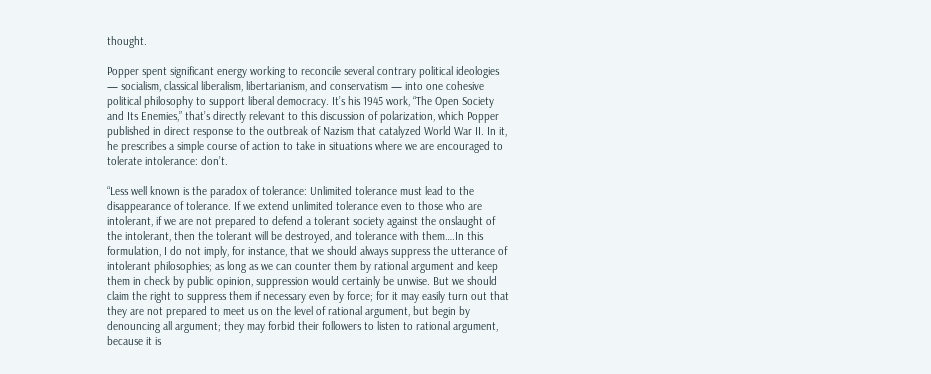thought.

Popper spent significant energy working to reconcile several contrary political ideologies — socialism, classical liberalism, libertarianism, and conservatism — into one cohesive political philosophy to support liberal democracy. It’s his 1945 work, “The Open Society and Its Enemies,” that’s directly relevant to this discussion of polarization, which Popper published in direct response to the outbreak of Nazism that catalyzed World War II. In it, he prescribes a simple course of action to take in situations where we are encouraged to tolerate intolerance: don’t.

“Less well known is the paradox of tolerance: Unlimited tolerance must lead to the disappearance of tolerance. If we extend unlimited tolerance even to those who are intolerant, if we are not prepared to defend a tolerant society against the onslaught of the intolerant, then the tolerant will be destroyed, and tolerance with them….In this formulation, I do not imply, for instance, that we should always suppress the utterance of intolerant philosophies; as long as we can counter them by rational argument and keep them in check by public opinion, suppression would certainly be unwise. But we should claim the right to suppress them if necessary even by force; for it may easily turn out that they are not prepared to meet us on the level of rational argument, but begin by denouncing all argument; they may forbid their followers to listen to rational argument, because it is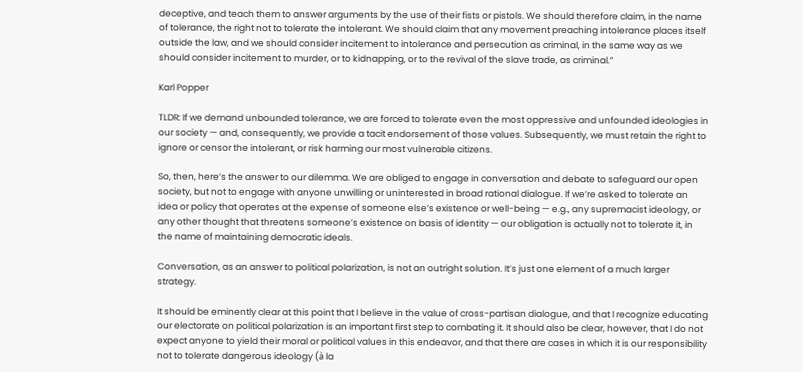deceptive, and teach them to answer arguments by the use of their fists or pistols. We should therefore claim, in the name of tolerance, the right not to tolerate the intolerant. We should claim that any movement preaching intolerance places itself outside the law, and we should consider incitement to intolerance and persecution as criminal, in the same way as we should consider incitement to murder, or to kidnapping, or to the revival of the slave trade, as criminal.”

Karl Popper

TLDR: If we demand unbounded tolerance, we are forced to tolerate even the most oppressive and unfounded ideologies in our society — and, consequently, we provide a tacit endorsement of those values. Subsequently, we must retain the right to ignore or censor the intolerant, or risk harming our most vulnerable citizens.

So, then, here’s the answer to our dilemma. We are obliged to engage in conversation and debate to safeguard our open society, but not to engage with anyone unwilling or uninterested in broad rational dialogue. If we’re asked to tolerate an idea or policy that operates at the expense of someone else’s existence or well-being — e.g., any supremacist ideology, or any other thought that threatens someone’s existence on basis of identity — our obligation is actually not to tolerate it, in the name of maintaining democratic ideals.

Conversation, as an answer to political polarization, is not an outright solution. It’s just one element of a much larger strategy.

It should be eminently clear at this point that I believe in the value of cross-partisan dialogue, and that I recognize educating our electorate on political polarization is an important first step to combating it. It should also be clear, however, that I do not expect anyone to yield their moral or political values in this endeavor, and that there are cases in which it is our responsibility not to tolerate dangerous ideology (à la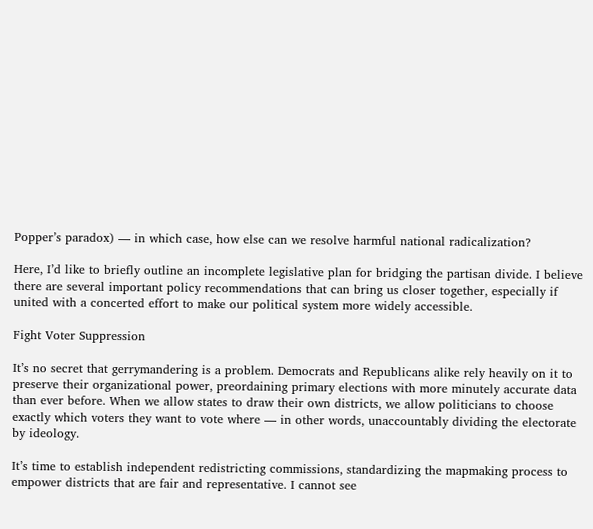Popper’s paradox) — in which case, how else can we resolve harmful national radicalization?

Here, I’d like to briefly outline an incomplete legislative plan for bridging the partisan divide. I believe there are several important policy recommendations that can bring us closer together, especially if united with a concerted effort to make our political system more widely accessible.

Fight Voter Suppression

It’s no secret that gerrymandering is a problem. Democrats and Republicans alike rely heavily on it to preserve their organizational power, preordaining primary elections with more minutely accurate data than ever before. When we allow states to draw their own districts, we allow politicians to choose exactly which voters they want to vote where — in other words, unaccountably dividing the electorate by ideology.

It’s time to establish independent redistricting commissions, standardizing the mapmaking process to empower districts that are fair and representative. I cannot see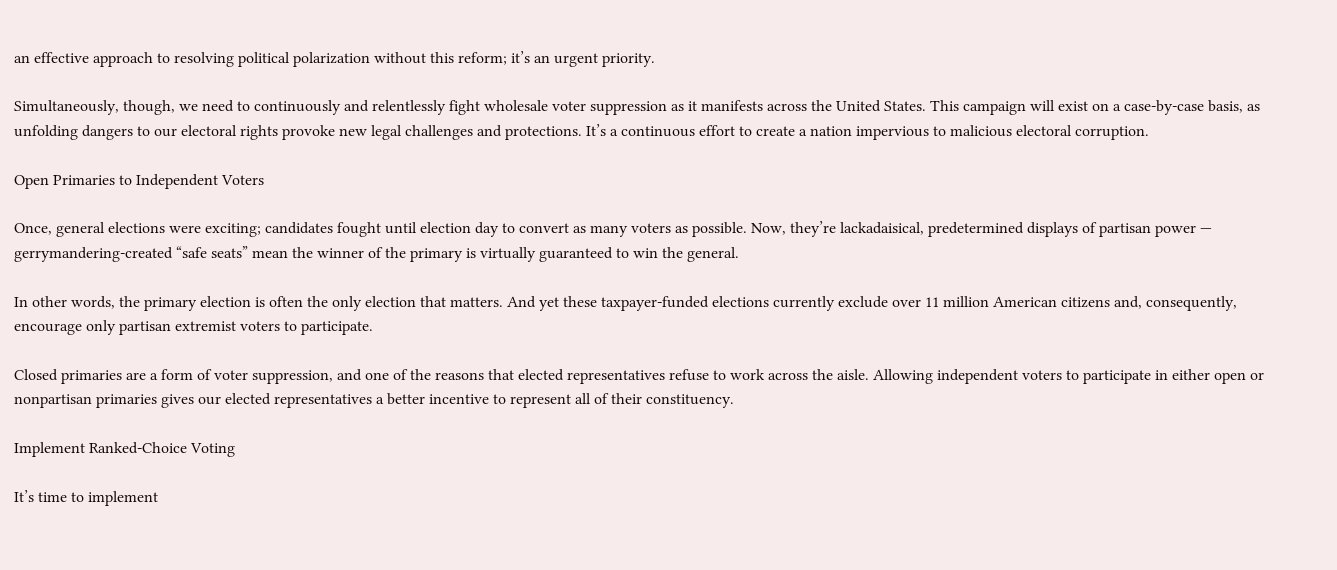an effective approach to resolving political polarization without this reform; it’s an urgent priority.

Simultaneously, though, we need to continuously and relentlessly fight wholesale voter suppression as it manifests across the United States. This campaign will exist on a case-by-case basis, as unfolding dangers to our electoral rights provoke new legal challenges and protections. It’s a continuous effort to create a nation impervious to malicious electoral corruption.

Open Primaries to Independent Voters

Once, general elections were exciting; candidates fought until election day to convert as many voters as possible. Now, they’re lackadaisical, predetermined displays of partisan power — gerrymandering-created “safe seats” mean the winner of the primary is virtually guaranteed to win the general.

In other words, the primary election is often the only election that matters. And yet these taxpayer-funded elections currently exclude over 11 million American citizens and, consequently, encourage only partisan extremist voters to participate.

Closed primaries are a form of voter suppression, and one of the reasons that elected representatives refuse to work across the aisle. Allowing independent voters to participate in either open or nonpartisan primaries gives our elected representatives a better incentive to represent all of their constituency.

Implement Ranked-Choice Voting

It’s time to implement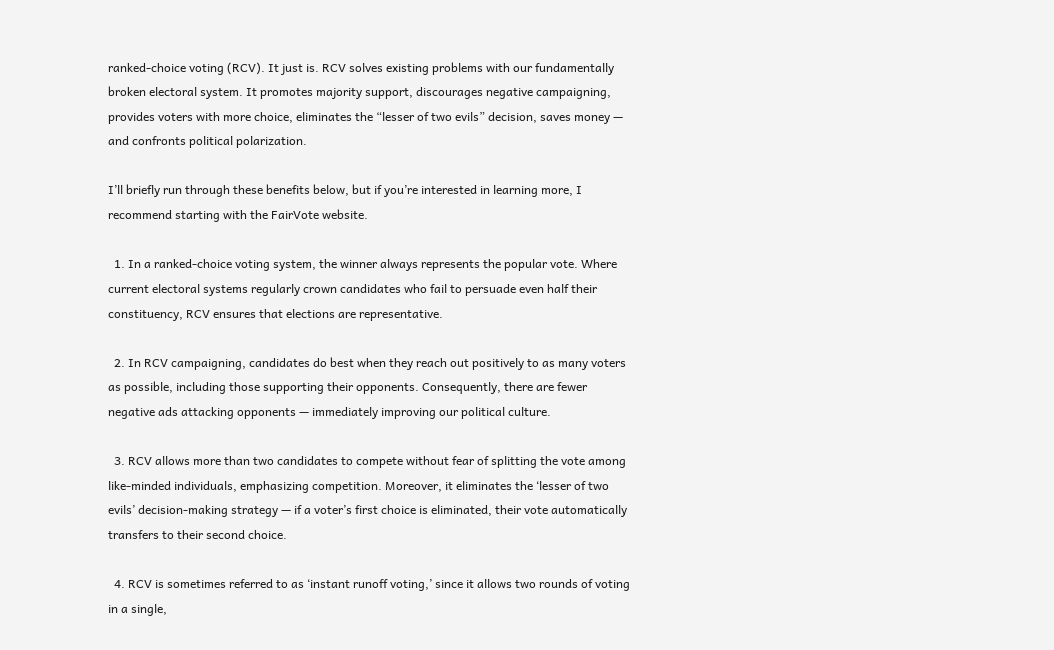ranked-choice voting (RCV). It just is. RCV solves existing problems with our fundamentally broken electoral system. It promotes majority support, discourages negative campaigning, provides voters with more choice, eliminates the “lesser of two evils” decision, saves money — and confronts political polarization.

I’ll briefly run through these benefits below, but if you’re interested in learning more, I recommend starting with the FairVote website.

  1. In a ranked-choice voting system, the winner always represents the popular vote. Where current electoral systems regularly crown candidates who fail to persuade even half their constituency, RCV ensures that elections are representative.

  2. In RCV campaigning, candidates do best when they reach out positively to as many voters as possible, including those supporting their opponents. Consequently, there are fewer negative ads attacking opponents — immediately improving our political culture.

  3. RCV allows more than two candidates to compete without fear of splitting the vote among like-minded individuals, emphasizing competition. Moreover, it eliminates the ‘lesser of two evils’ decision-making strategy — if a voter’s first choice is eliminated, their vote automatically transfers to their second choice.

  4. RCV is sometimes referred to as ‘instant runoff voting,’ since it allows two rounds of voting in a single,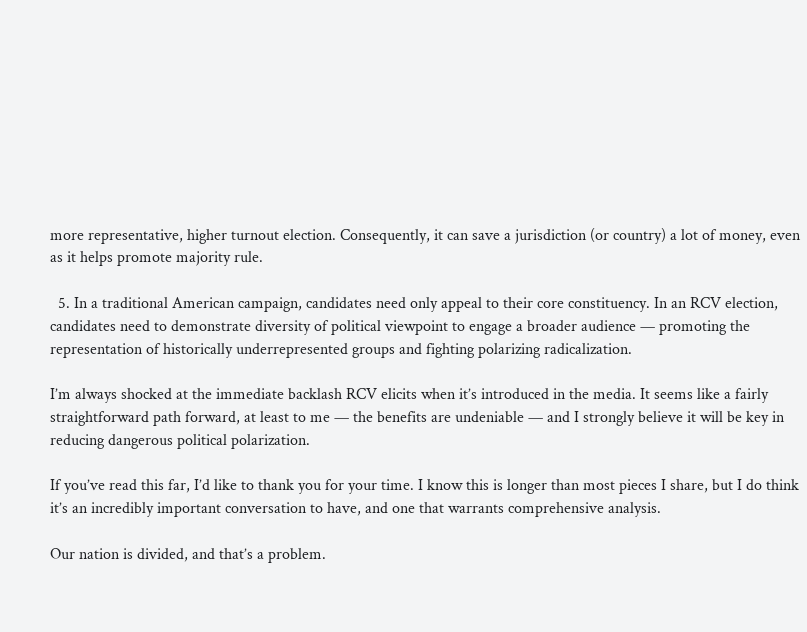more representative, higher turnout election. Consequently, it can save a jurisdiction (or country) a lot of money, even as it helps promote majority rule.

  5. In a traditional American campaign, candidates need only appeal to their core constituency. In an RCV election, candidates need to demonstrate diversity of political viewpoint to engage a broader audience — promoting the representation of historically underrepresented groups and fighting polarizing radicalization.

I’m always shocked at the immediate backlash RCV elicits when it’s introduced in the media. It seems like a fairly straightforward path forward, at least to me — the benefits are undeniable — and I strongly believe it will be key in reducing dangerous political polarization.

If you’ve read this far, I’d like to thank you for your time. I know this is longer than most pieces I share, but I do think it’s an incredibly important conversation to have, and one that warrants comprehensive analysis.

Our nation is divided, and that’s a problem.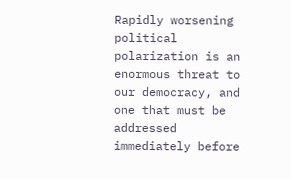Rapidly worsening political polarization is an enormous threat to our democracy, and one that must be addressed immediately before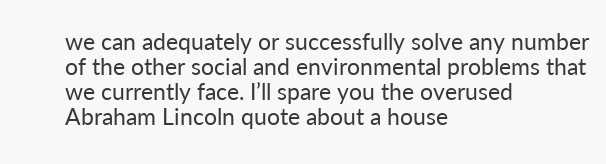we can adequately or successfully solve any number of the other social and environmental problems that we currently face. I’ll spare you the overused Abraham Lincoln quote about a house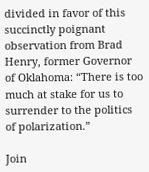divided in favor of this succinctly poignant observation from Brad Henry, former Governor of Oklahoma: “There is too much at stake for us to surrender to the politics of polarization.”

Join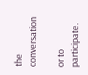the conversation

or to participate.